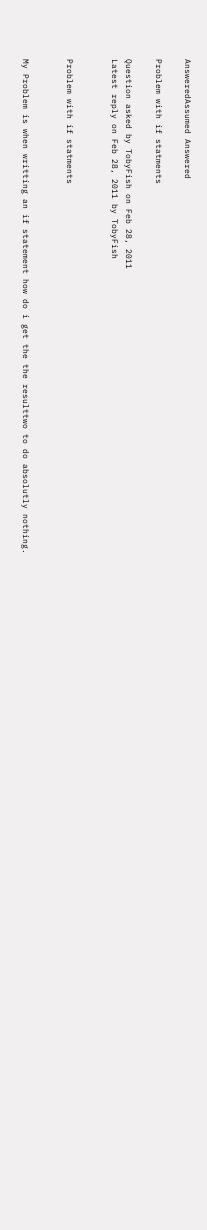AnsweredAssumed Answered

Problem with if statments

Question asked by TobyFish on Feb 28, 2011
Latest reply on Feb 28, 2011 by TobyFish


Problem with if statments


My Problem is when writting an if statement how do i get the the resulttwo to do absolutly nothing.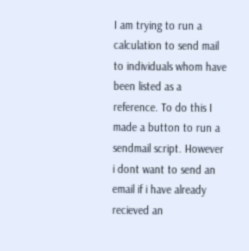I am trying to run a calculation to send mail to individuals whom have been listed as a reference. To do this I made a button to run a sendmail script. However i dont want to send an email if i have already recieved an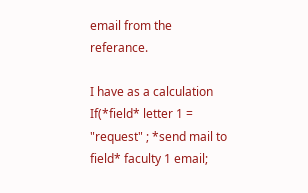email from the referance.

I have as a calculation If(*field* letter 1 = "request" ; *send mail to field* faculty 1 email;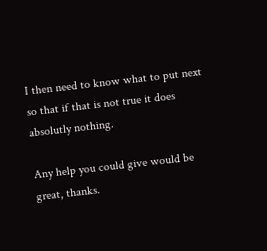I then need to know what to put next so that if that is not true it does absolutly nothing.

Any help you could give would be great, thanks.